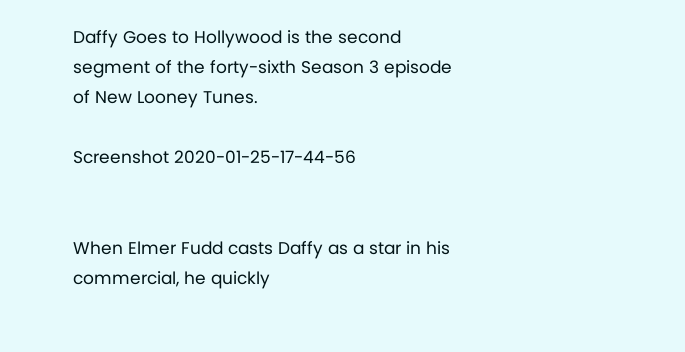Daffy Goes to Hollywood is the second segment of the forty-sixth Season 3 episode of New Looney Tunes.

Screenshot 2020-01-25-17-44-56


When Elmer Fudd casts Daffy as a star in his commercial, he quickly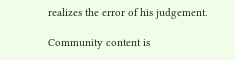realizes the error of his judgement.

Community content is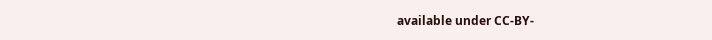available under CC-BY-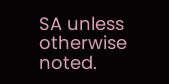SA unless otherwise noted.